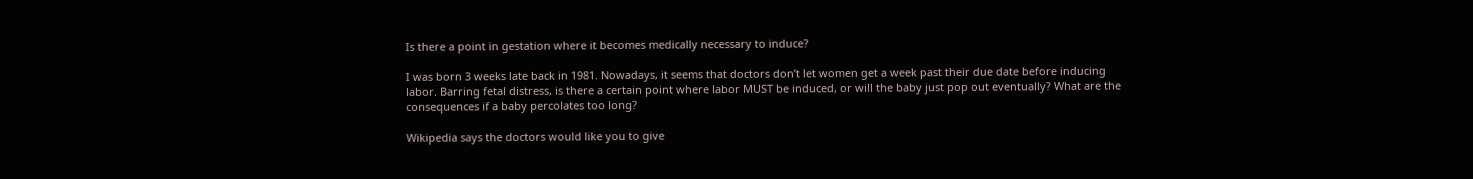Is there a point in gestation where it becomes medically necessary to induce?

I was born 3 weeks late back in 1981. Nowadays, it seems that doctors don’t let women get a week past their due date before inducing labor. Barring fetal distress, is there a certain point where labor MUST be induced, or will the baby just pop out eventually? What are the consequences if a baby percolates too long?

Wikipedia says the doctors would like you to give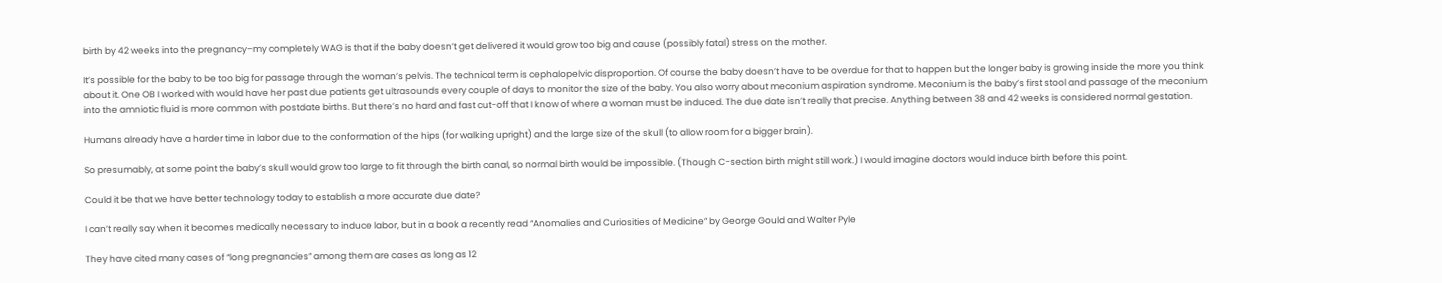birth by 42 weeks into the pregnancy–my completely WAG is that if the baby doesn’t get delivered it would grow too big and cause (possibly fatal) stress on the mother.

It’s possible for the baby to be too big for passage through the woman’s pelvis. The technical term is cephalopelvic disproportion. Of course the baby doesn’t have to be overdue for that to happen but the longer baby is growing inside the more you think about it. One OB I worked with would have her past due patients get ultrasounds every couple of days to monitor the size of the baby. You also worry about meconium aspiration syndrome. Meconium is the baby’s first stool and passage of the meconium into the amniotic fluid is more common with postdate births. But there’s no hard and fast cut-off that I know of where a woman must be induced. The due date isn’t really that precise. Anything between 38 and 42 weeks is considered normal gestation.

Humans already have a harder time in labor due to the conformation of the hips (for walking upright) and the large size of the skull (to allow room for a bigger brain).

So presumably, at some point the baby’s skull would grow too large to fit through the birth canal, so normal birth would be impossible. (Though C-section birth might still work.) I would imagine doctors would induce birth before this point.

Could it be that we have better technology today to establish a more accurate due date?

I can’t really say when it becomes medically necessary to induce labor, but in a book a recently read “Anomalies and Curiosities of Medicine” by George Gould and Walter Pyle

They have cited many cases of “long pregnancies” among them are cases as long as 12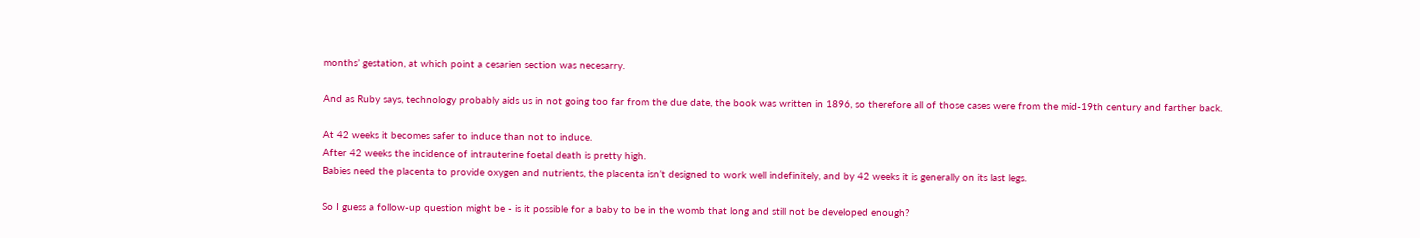months’ gestation, at which point a cesarien section was necesarry.

And as Ruby says, technology probably aids us in not going too far from the due date, the book was written in 1896, so therefore all of those cases were from the mid-19th century and farther back.

At 42 weeks it becomes safer to induce than not to induce.
After 42 weeks the incidence of intrauterine foetal death is pretty high.
Babies need the placenta to provide oxygen and nutrients, the placenta isn’t designed to work well indefinitely, and by 42 weeks it is generally on its last legs.

So I guess a follow-up question might be - is it possible for a baby to be in the womb that long and still not be developed enough?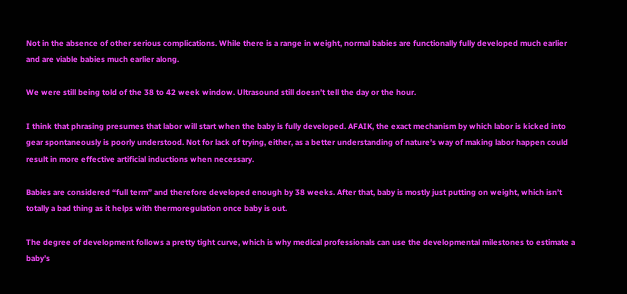Not in the absence of other serious complications. While there is a range in weight, normal babies are functionally fully developed much earlier and are viable babies much earlier along.

We were still being told of the 38 to 42 week window. Ultrasound still doesn’t tell the day or the hour.

I think that phrasing presumes that labor will start when the baby is fully developed. AFAIK, the exact mechanism by which labor is kicked into gear spontaneously is poorly understood. Not for lack of trying, either, as a better understanding of nature’s way of making labor happen could result in more effective artificial inductions when necessary.

Babies are considered “full term” and therefore developed enough by 38 weeks. After that, baby is mostly just putting on weight, which isn’t totally a bad thing as it helps with thermoregulation once baby is out.

The degree of development follows a pretty tight curve, which is why medical professionals can use the developmental milestones to estimate a baby’s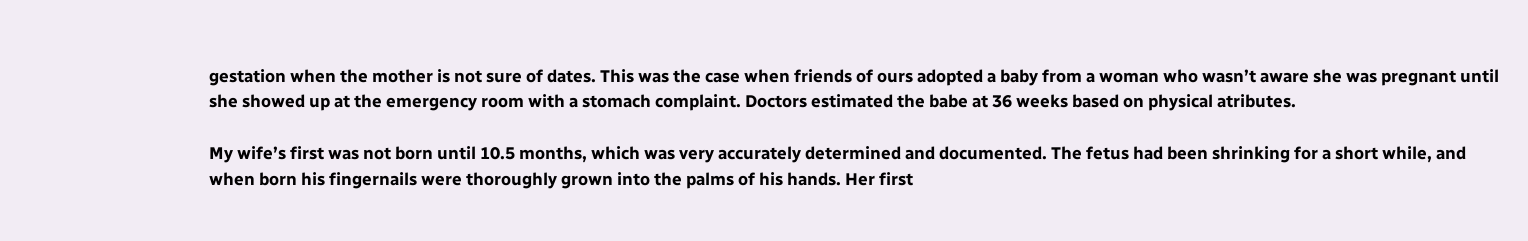gestation when the mother is not sure of dates. This was the case when friends of ours adopted a baby from a woman who wasn’t aware she was pregnant until she showed up at the emergency room with a stomach complaint. Doctors estimated the babe at 36 weeks based on physical atributes.

My wife’s first was not born until 10.5 months, which was very accurately determined and documented. The fetus had been shrinking for a short while, and when born his fingernails were thoroughly grown into the palms of his hands. Her first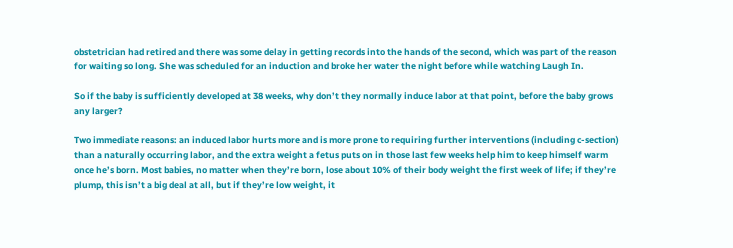obstetrician had retired and there was some delay in getting records into the hands of the second, which was part of the reason for waiting so long. She was scheduled for an induction and broke her water the night before while watching Laugh In.

So if the baby is sufficiently developed at 38 weeks, why don’t they normally induce labor at that point, before the baby grows any larger?

Two immediate reasons: an induced labor hurts more and is more prone to requiring further interventions (including c-section) than a naturally occurring labor, and the extra weight a fetus puts on in those last few weeks help him to keep himself warm once he’s born. Most babies, no matter when they’re born, lose about 10% of their body weight the first week of life; if they’re plump, this isn’t a big deal at all, but if they’re low weight, it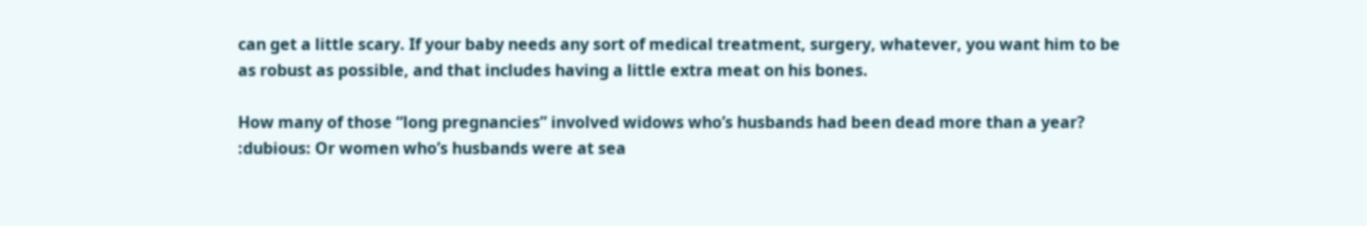can get a little scary. If your baby needs any sort of medical treatment, surgery, whatever, you want him to be as robust as possible, and that includes having a little extra meat on his bones.

How many of those “long pregnancies” involved widows who’s husbands had been dead more than a year? :dubious: Or women who’s husbands were at sea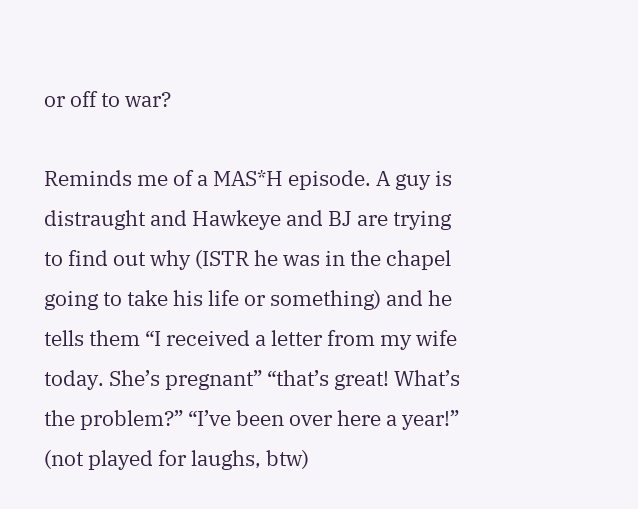or off to war?

Reminds me of a MAS*H episode. A guy is distraught and Hawkeye and BJ are trying to find out why (ISTR he was in the chapel going to take his life or something) and he tells them “I received a letter from my wife today. She’s pregnant” “that’s great! What’s the problem?” “I’ve been over here a year!” (not played for laughs, btw)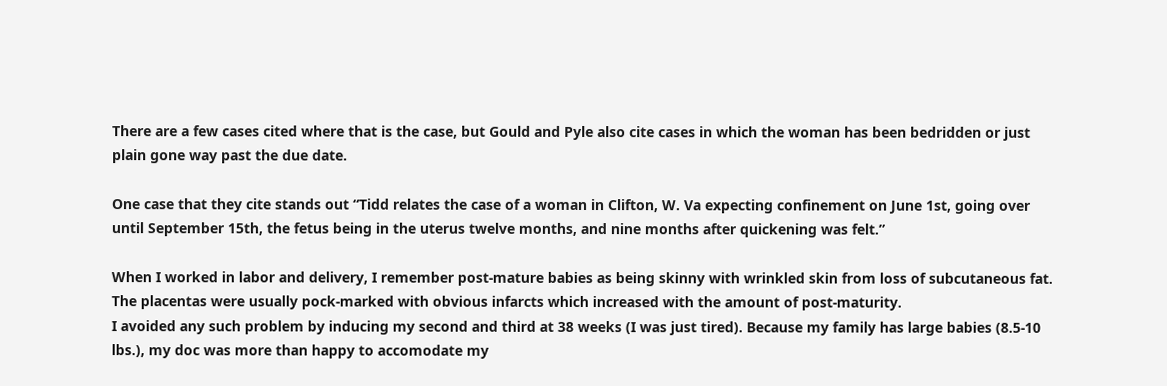There are a few cases cited where that is the case, but Gould and Pyle also cite cases in which the woman has been bedridden or just plain gone way past the due date.

One case that they cite stands out “Tidd relates the case of a woman in Clifton, W. Va expecting confinement on June 1st, going over until September 15th, the fetus being in the uterus twelve months, and nine months after quickening was felt.”

When I worked in labor and delivery, I remember post-mature babies as being skinny with wrinkled skin from loss of subcutaneous fat. The placentas were usually pock-marked with obvious infarcts which increased with the amount of post-maturity.
I avoided any such problem by inducing my second and third at 38 weeks (I was just tired). Because my family has large babies (8.5-10 lbs.), my doc was more than happy to accomodate my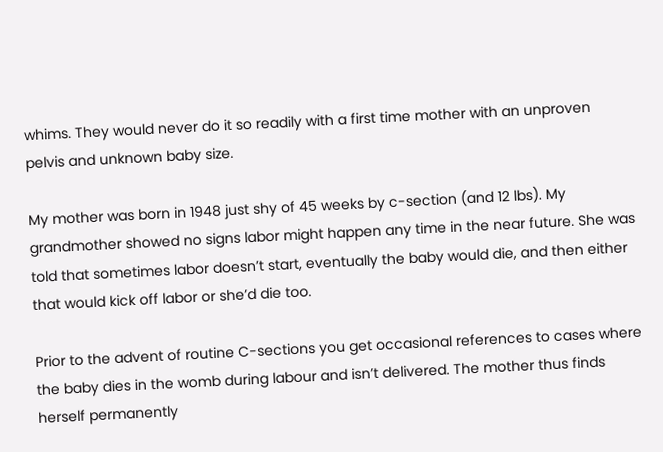whims. They would never do it so readily with a first time mother with an unproven pelvis and unknown baby size.

My mother was born in 1948 just shy of 45 weeks by c-section (and 12 lbs). My grandmother showed no signs labor might happen any time in the near future. She was told that sometimes labor doesn’t start, eventually the baby would die, and then either that would kick off labor or she’d die too.

Prior to the advent of routine C-sections you get occasional references to cases where the baby dies in the womb during labour and isn’t delivered. The mother thus finds herself permanently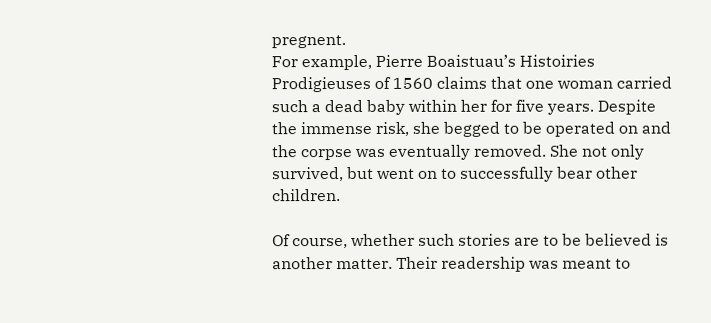pregnent.
For example, Pierre Boaistuau’s Histoiries Prodigieuses of 1560 claims that one woman carried such a dead baby within her for five years. Despite the immense risk, she begged to be operated on and the corpse was eventually removed. She not only survived, but went on to successfully bear other children.

Of course, whether such stories are to be believed is another matter. Their readership was meant to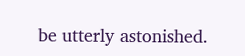be utterly astonished.